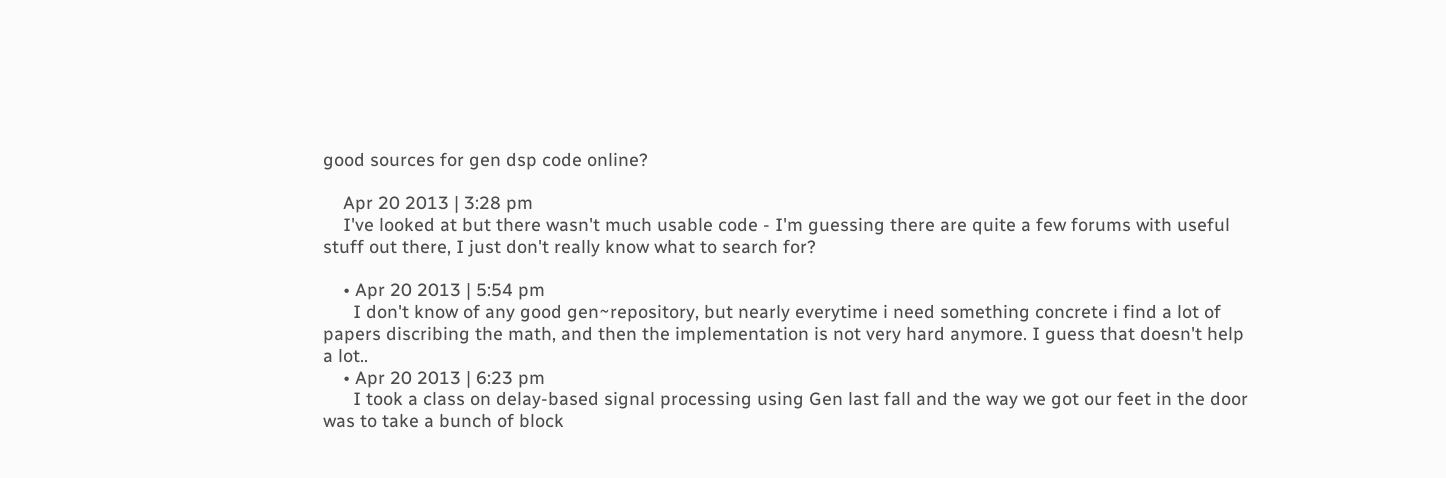good sources for gen dsp code online?

    Apr 20 2013 | 3:28 pm
    I've looked at but there wasn't much usable code - I'm guessing there are quite a few forums with useful stuff out there, I just don't really know what to search for?

    • Apr 20 2013 | 5:54 pm
      I don't know of any good gen~repository, but nearly everytime i need something concrete i find a lot of papers discribing the math, and then the implementation is not very hard anymore. I guess that doesn't help a lot..
    • Apr 20 2013 | 6:23 pm
      I took a class on delay-based signal processing using Gen last fall and the way we got our feet in the door was to take a bunch of block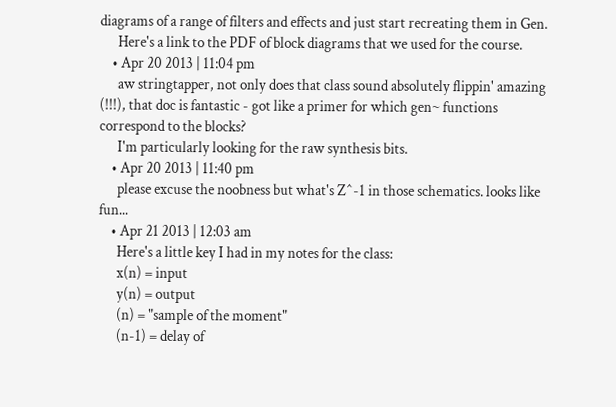diagrams of a range of filters and effects and just start recreating them in Gen.
      Here's a link to the PDF of block diagrams that we used for the course.
    • Apr 20 2013 | 11:04 pm
      aw stringtapper, not only does that class sound absolutely flippin' amazing (!!!), that doc is fantastic - got like a primer for which gen~ functions correspond to the blocks?
      I'm particularly looking for the raw synthesis bits.
    • Apr 20 2013 | 11:40 pm
      please excuse the noobness but what's Z^-1 in those schematics. looks like fun...
    • Apr 21 2013 | 12:03 am
      Here's a little key I had in my notes for the class:
      x(n) = input
      y(n) = output
      (n) = "sample of the moment"
      (n-1) = delay of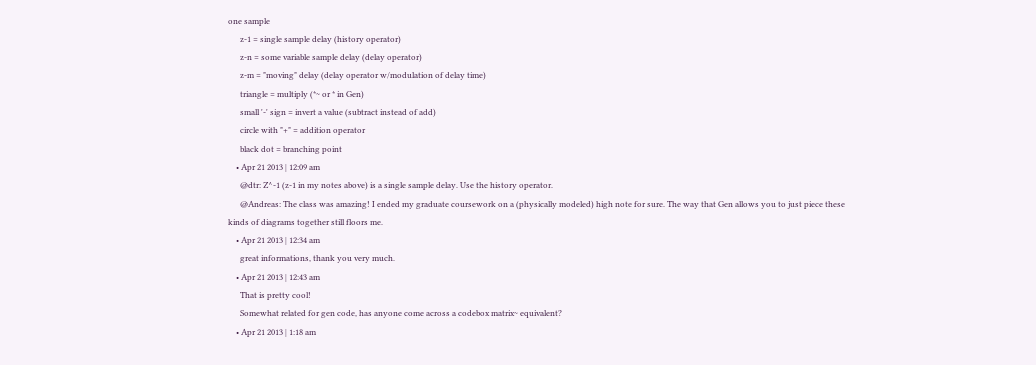one sample
      z-1 = single sample delay (history operator)
      z-n = some variable sample delay (delay operator)
      z-m = "moving" delay (delay operator w/modulation of delay time)
      triangle = multiply (*~ or * in Gen)
      small '-' sign = invert a value (subtract instead of add)
      circle with "+" = addition operator
      black dot = branching point
    • Apr 21 2013 | 12:09 am
      @dtr: Z^-1 (z-1 in my notes above) is a single sample delay. Use the history operator.
      @Andreas: The class was amazing! I ended my graduate coursework on a (physically modeled) high note for sure. The way that Gen allows you to just piece these kinds of diagrams together still floors me.
    • Apr 21 2013 | 12:34 am
      great informations, thank you very much.
    • Apr 21 2013 | 12:43 am
      That is pretty cool!
      Somewhat related for gen code, has anyone come across a codebox matrix~ equivalent?
    • Apr 21 2013 | 1:18 am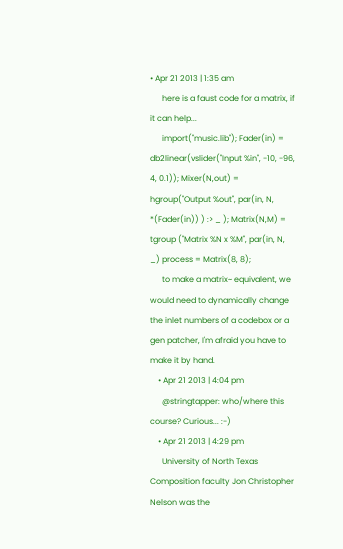• Apr 21 2013 | 1:35 am
      here is a faust code for a matrix, if it can help...
      import("music.lib"); Fader(in) = db2linear(vslider("Input %in", -10, -96, 4, 0.1)); Mixer(N,out) = hgroup("Output %out", par(in, N, *(Fader(in)) ) :> _ ); Matrix(N,M) = tgroup ("Matrix %N x %M", par(in, N, _) process = Matrix(8, 8);
      to make a matrix~ equivalent, we would need to dynamically change the inlet numbers of a codebox or a gen patcher, I'm afraid you have to make it by hand.
    • Apr 21 2013 | 4:04 pm
      @stringtapper: who/where this course? Curious... :-)
    • Apr 21 2013 | 4:29 pm
      University of North Texas Composition faculty Jon Christopher Nelson was the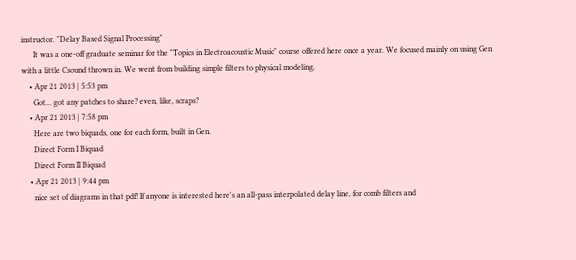instructor. "Delay Based Signal Processing"
      It was a one-off graduate seminar for the "Topics in Electroacoustic Music" course offered here once a year. We focused mainly on using Gen with a little Csound thrown in. We went from building simple filters to physical modeling.
    • Apr 21 2013 | 5:53 pm
      Got... got any patches to share? even, like, scraps?
    • Apr 21 2013 | 7:58 pm
      Here are two biquads, one for each form, built in Gen.
      Direct Form I Biquad
      Direct Form II Biquad
    • Apr 21 2013 | 9:44 pm
      nice set of diagrams in that pdf! If anyone is interested here's an all-pass interpolated delay line, for comb filters and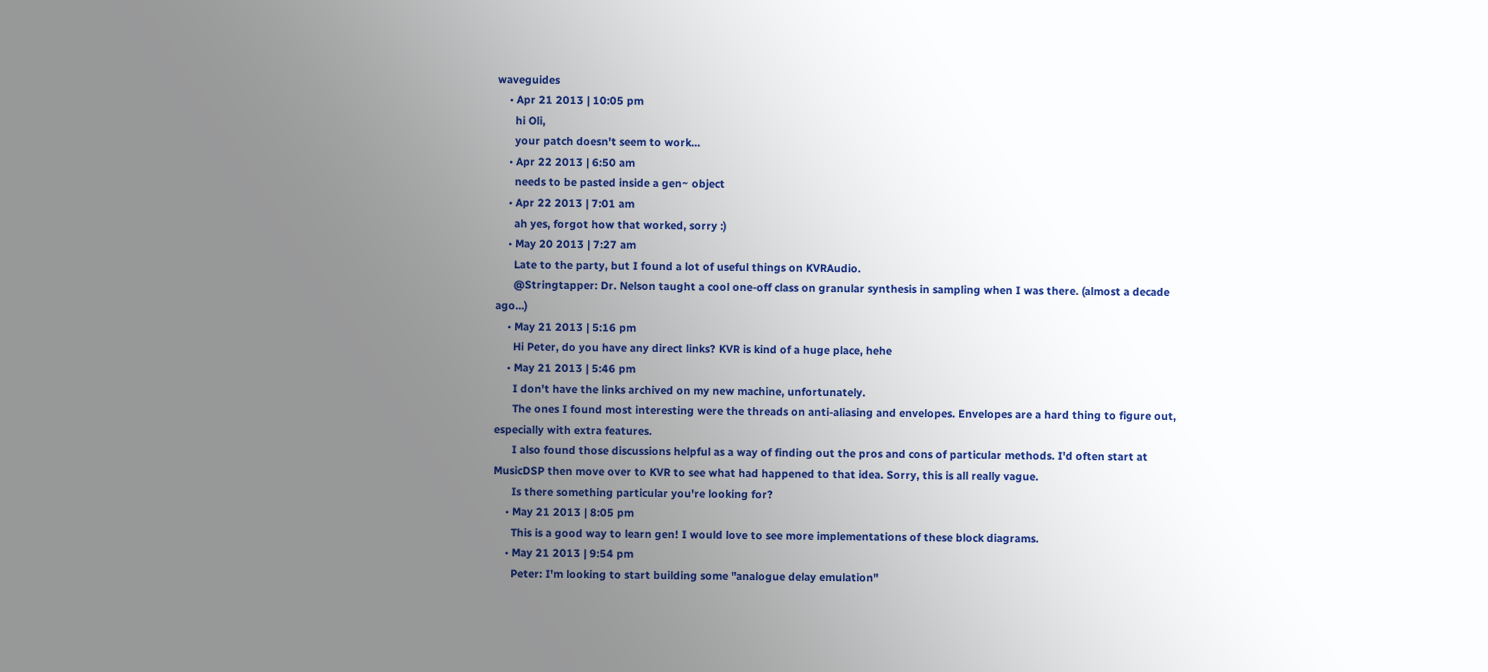waveguides
    • Apr 21 2013 | 10:05 pm
      hi Oli,
      your patch doesn't seem to work...
    • Apr 22 2013 | 6:50 am
      needs to be pasted inside a gen~ object
    • Apr 22 2013 | 7:01 am
      ah yes, forgot how that worked, sorry :)
    • May 20 2013 | 7:27 am
      Late to the party, but I found a lot of useful things on KVRAudio.
      @Stringtapper: Dr. Nelson taught a cool one-off class on granular synthesis in sampling when I was there. (almost a decade ago...)
    • May 21 2013 | 5:16 pm
      Hi Peter, do you have any direct links? KVR is kind of a huge place, hehe
    • May 21 2013 | 5:46 pm
      I don't have the links archived on my new machine, unfortunately.
      The ones I found most interesting were the threads on anti-aliasing and envelopes. Envelopes are a hard thing to figure out, especially with extra features.
      I also found those discussions helpful as a way of finding out the pros and cons of particular methods. I'd often start at MusicDSP then move over to KVR to see what had happened to that idea. Sorry, this is all really vague.
      Is there something particular you're looking for?
    • May 21 2013 | 8:05 pm
      This is a good way to learn gen! I would love to see more implementations of these block diagrams.
    • May 21 2013 | 9:54 pm
      Peter: I'm looking to start building some "analogue delay emulation"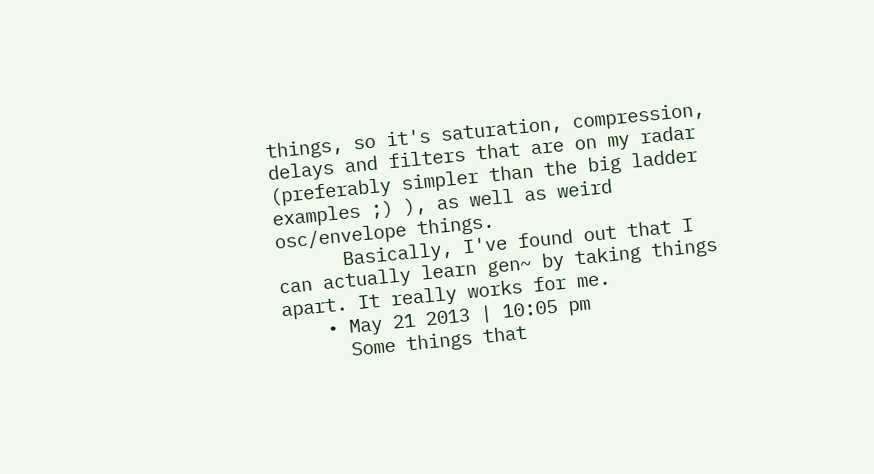things, so it's saturation, compression, delays and filters that are on my radar (preferably simpler than the big ladder examples ;) ), as well as weird osc/envelope things.
      Basically, I've found out that I can actually learn gen~ by taking things apart. It really works for me.
    • May 21 2013 | 10:05 pm
      Some things that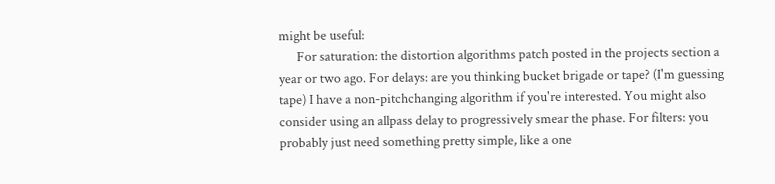might be useful:
      For saturation: the distortion algorithms patch posted in the projects section a year or two ago. For delays: are you thinking bucket brigade or tape? (I'm guessing tape) I have a non-pitchchanging algorithm if you're interested. You might also consider using an allpass delay to progressively smear the phase. For filters: you probably just need something pretty simple, like a one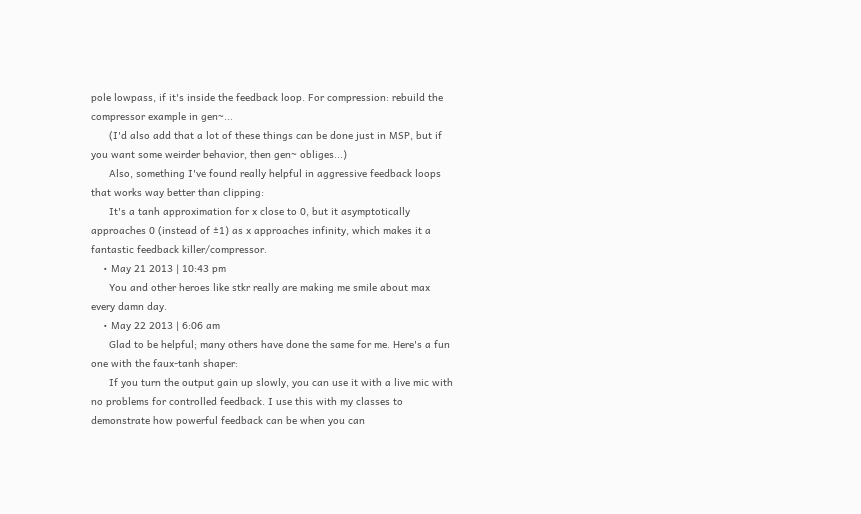pole lowpass, if it's inside the feedback loop. For compression: rebuild the compressor example in gen~...
      (I'd also add that a lot of these things can be done just in MSP, but if you want some weirder behavior, then gen~ obliges...)
      Also, something I've found really helpful in aggressive feedback loops that works way better than clipping:
      It's a tanh approximation for x close to 0, but it asymptotically approaches 0 (instead of ±1) as x approaches infinity, which makes it a fantastic feedback killer/compressor.
    • May 21 2013 | 10:43 pm
      You and other heroes like stkr really are making me smile about max every damn day.
    • May 22 2013 | 6:06 am
      Glad to be helpful; many others have done the same for me. Here's a fun one with the faux-tanh shaper:
      If you turn the output gain up slowly, you can use it with a live mic with no problems for controlled feedback. I use this with my classes to demonstrate how powerful feedback can be when you can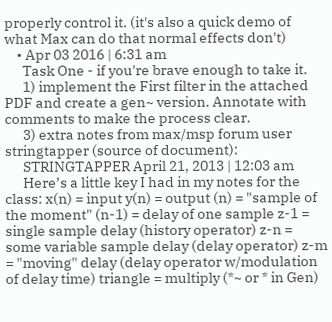properly control it. (it's also a quick demo of what Max can do that normal effects don't)
    • Apr 03 2016 | 6:31 am
      Task One - if you're brave enough to take it.
      1) implement the First filter in the attached PDF and create a gen~ version. Annotate with comments to make the process clear.
      3) extra notes from max/msp forum user stringtapper (source of document):
      STRINGTAPPER April 21, 2013 | 12:03 am
      Here’s a little key I had in my notes for the class: x(n) = input y(n) = output (n) = "sample of the moment" (n-1) = delay of one sample z-1 = single sample delay (history operator) z-n = some variable sample delay (delay operator) z-m = "moving" delay (delay operator w/modulation of delay time) triangle = multiply (*~ or * in Gen)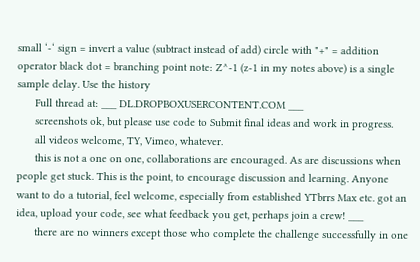small ‘-‘ sign = invert a value (subtract instead of add) circle with "+" = addition operator black dot = branching point note: Z^-1 (z-1 in my notes above) is a single sample delay. Use the history
      Full thread at: ___ DL.DROPBOXUSERCONTENT.COM ___
      screenshots ok, but please use code to Submit final ideas and work in progress.
      all videos welcome, TY, Vimeo, whatever.
      this is not a one on one, collaborations are encouraged. As are discussions when people get stuck. This is the point, to encourage discussion and learning. Anyone want to do a tutorial, feel welcome, especially from established YTbrrs Max etc. got an idea, upload your code, see what feedback you get, perhaps join a crew! ___
      there are no winners except those who complete the challenge successfully in one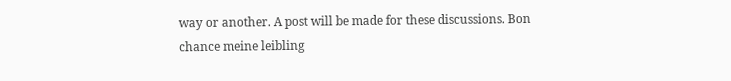way or another. A post will be made for these discussions. Bon chance meine leibling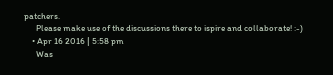patchers.
      Please make use of the discussions there to ispire and collaborate! :-)
    • Apr 16 2016 | 5:58 pm
      Was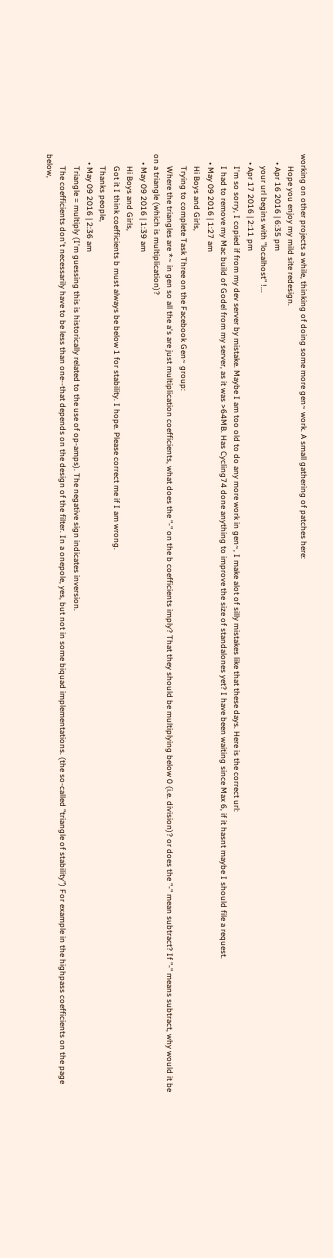working on other projects a while, thinking of doing some more gen~ work. A small gathering of patches here:
      Hope you enjoy my mild site redesign.
    • Apr 16 2016 | 6:35 pm
      your url begins with "localhost" !...
    • Apr 17 2016 | 2:11 pm
      I'm so sorry, I copied if from my dev server by mistake. Maybe I am too old to do any more work in gen~, I make alot of silly mistakes like that these days. Here is the correct url:
      I had to remove my Mac build of Godel from my server, as it was >64MB. Has Cycling74 done anything to improve the size of standalones yet? I have been waiting since Max 6, if it hasnt maybe I should file a request.
    • May 09 2016 | 1:27 am
      Hi Boys and Girls,
      Trying to complete Task Three on the Facebook Gen~ group:
      Where the triangles are *~ in gen so all the a's are just multiplication coefficients, what does the "-" on the b coefficients imply? That they should be multiplying below 0 (i.e. division)? or does the "-" mean subtract? If "-" means subtract, why would it be on a triangle (which is multiplication)?
    • May 09 2016 | 1:39 am
      Hi Boys and Girls,
      Got it I think coefficients b must always be below 1 for stability. I hope. Please correct me if I am wrong.
      Thanks people,
    • May 09 2016 | 2:36 am
      Triangle = multiply (I'm guessing this is historically related to the use of op-amps). The negative sign indicates inversion.
      The coefficients don't necessarily have to be less than one--that depends on the design of the filter. In a onepole, yes, but not in some biquad implementations. (the so-called "triangle of stability") For example in the highpass coefficients on the page below,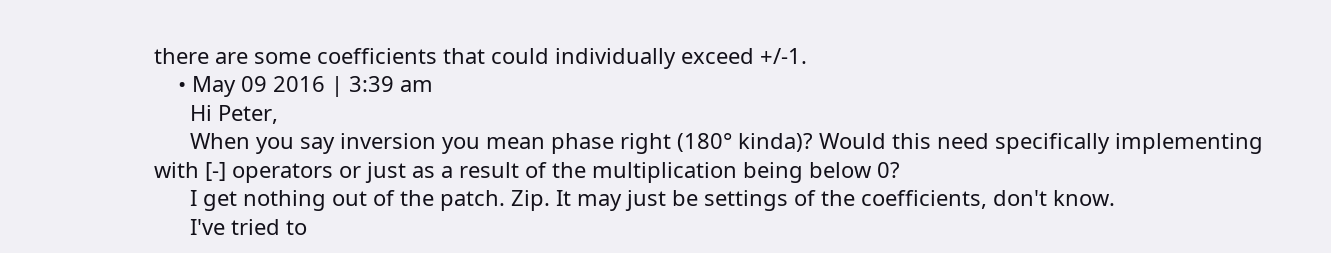there are some coefficients that could individually exceed +/-1.
    • May 09 2016 | 3:39 am
      Hi Peter,
      When you say inversion you mean phase right (180° kinda)? Would this need specifically implementing with [-] operators or just as a result of the multiplication being below 0?
      I get nothing out of the patch. Zip. It may just be settings of the coefficients, don't know.
      I've tried to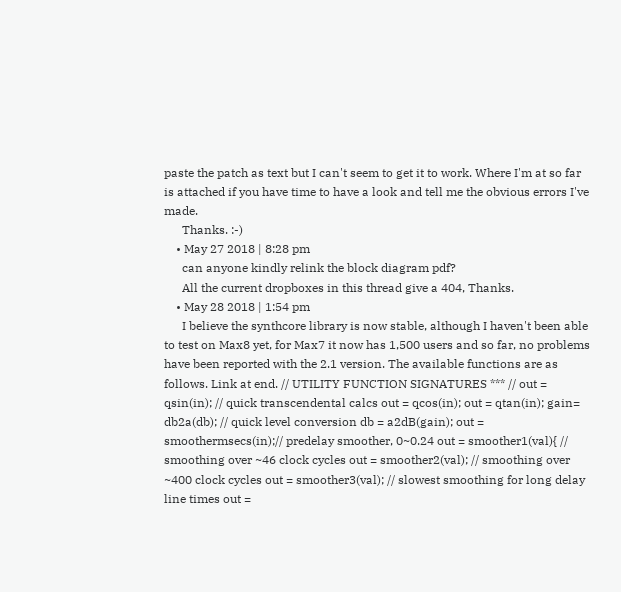paste the patch as text but I can't seem to get it to work. Where I'm at so far is attached if you have time to have a look and tell me the obvious errors I've made.
      Thanks. :-)
    • May 27 2018 | 8:28 pm
      can anyone kindly relink the block diagram pdf?
      All the current dropboxes in this thread give a 404, Thanks.
    • May 28 2018 | 1:54 pm
      I believe the synthcore library is now stable, although I haven't been able to test on Max8 yet, for Max7 it now has 1,500 users and so far, no problems have been reported with the 2.1 version. The available functions are as follows. Link at end. // UTILITY FUNCTION SIGNATURES *** // out = qsin(in); // quick transcendental calcs out = qcos(in); out = qtan(in); gain= db2a(db); // quick level conversion db = a2dB(gain); out = smoothermsecs(in);// predelay smoother, 0~0.24 out = smoother1(val){ // smoothing over ~46 clock cycles out = smoother2(val); // smoothing over ~400 clock cycles out = smoother3(val); // slowest smoothing for long delay line times out =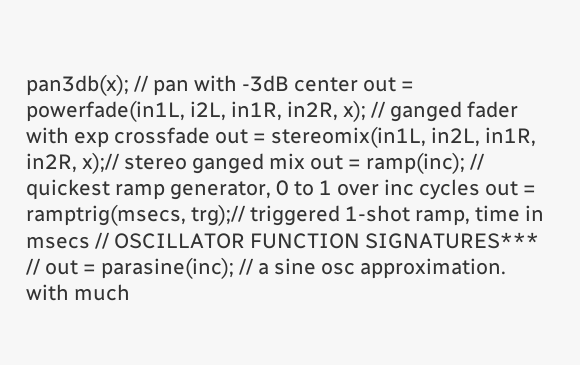pan3db(x); // pan with -3dB center out = powerfade(in1L, i2L, in1R, in2R, x); // ganged fader with exp crossfade out = stereomix(in1L, in2L, in1R, in2R, x);// stereo ganged mix out = ramp(inc); // quickest ramp generator, 0 to 1 over inc cycles out = ramptrig(msecs, trg);// triggered 1-shot ramp, time in msecs // OSCILLATOR FUNCTION SIGNATURES*** // out = parasine(inc); // a sine osc approximation. with much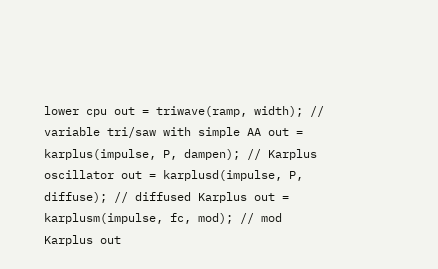lower cpu out = triwave(ramp, width); // variable tri/saw with simple AA out = karplus(impulse, P, dampen); // Karplus oscillator out = karplusd(impulse, P, diffuse); // diffused Karplus out = karplusm(impulse, fc, mod); // mod Karplus out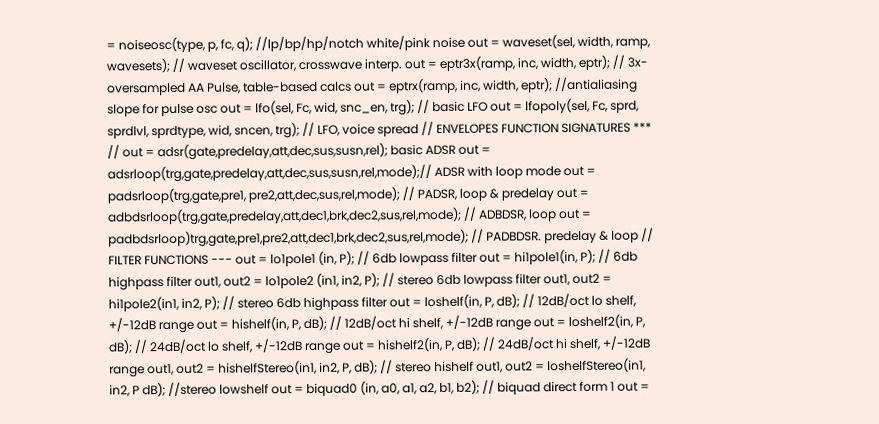= noiseosc(type, p, fc, q); //lp/bp/hp/notch white/pink noise out = waveset(sel, width, ramp, wavesets); // waveset oscillator, crosswave interp. out = eptr3x(ramp, inc, width, eptr); // 3x-oversampled AA Pulse, table-based calcs out = eptrx(ramp, inc, width, eptr); //antialiasing slope for pulse osc out = lfo(sel, Fc, wid, snc_en, trg); // basic LFO out = lfopoly(sel, Fc, sprd, sprdlvl, sprdtype, wid, sncen, trg); // LFO, voice spread // ENVELOPES FUNCTION SIGNATURES *** // out = adsr(gate,predelay,att,dec,sus,susn,rel); basic ADSR out = adsrloop(trg,gate,predelay,att,dec,sus,susn,rel,mode);// ADSR with loop mode out = padsrloop(trg,gate,pre1, pre2,att,dec,sus,rel,mode); // PADSR, loop & predelay out = adbdsrloop(trg,gate,predelay,att,dec1,brk,dec2,sus,rel,mode); // ADBDSR, loop out = padbdsrloop)trg,gate,pre1,pre2,att,dec1,brk,dec2,sus,rel,mode); // PADBDSR. predelay & loop // FILTER FUNCTIONS --- out = lo1pole1 (in, P); // 6db lowpass filter out = hi1pole1(in, P); // 6db highpass filter out1, out2 = lo1pole2 (in1, in2, P); // stereo 6db lowpass filter out1, out2 = hi1pole2(in1, in2, P); // stereo 6db highpass filter out = loshelf(in, P, dB); // 12dB/oct lo shelf, +/-12dB range out = hishelf(in, P, dB); // 12dB/oct hi shelf, +/-12dB range out = loshelf2(in, P, dB); // 24dB/oct lo shelf, +/-12dB range out = hishelf2(in, P, dB); // 24dB/oct hi shelf, +/-12dB range out1, out2 = hishelfStereo(in1, in2, P, dB); // stereo hishelf out1, out2 = loshelfStereo(in1, in2, P dB); //stereo lowshelf out = biquad0 (in, a0, a1, a2, b1, b2); // biquad direct form 1 out =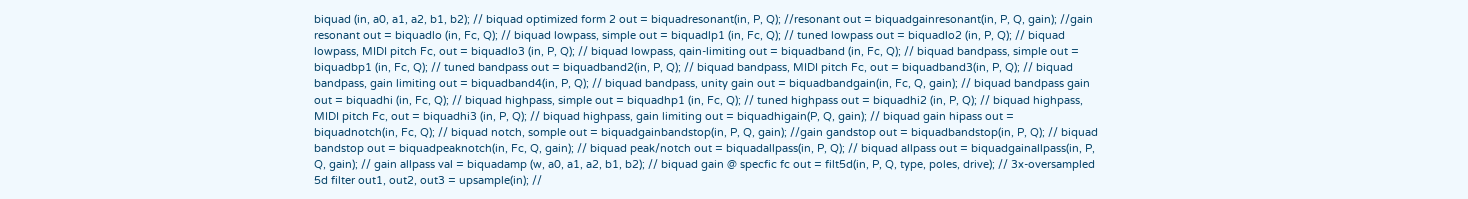biquad (in, a0, a1, a2, b1, b2); // biquad optimized form 2 out = biquadresonant(in, P, Q); //resonant out = biquadgainresonant(in, P, Q, gain); //gain resonant out = biquadlo (in, Fc, Q); // biquad lowpass, simple out = biquadlp1 (in, Fc, Q); // tuned lowpass out = biquadlo2 (in, P, Q); // biquad lowpass, MIDI pitch Fc, out = biquadlo3 (in, P, Q); // biquad lowpass, qain-limiting out = biquadband (in, Fc, Q); // biquad bandpass, simple out = biquadbp1 (in, Fc, Q); // tuned bandpass out = biquadband2(in, P, Q); // biquad bandpass, MIDI pitch Fc, out = biquadband3(in, P, Q); // biquad bandpass, gain limiting out = biquadband4(in, P, Q); // biquad bandpass, unity gain out = biquadbandgain(in, Fc, Q, gain); // biquad bandpass gain out = biquadhi (in, Fc, Q); // biquad highpass, simple out = biquadhp1 (in, Fc, Q); // tuned highpass out = biquadhi2 (in, P, Q); // biquad highpass, MIDI pitch Fc, out = biquadhi3 (in, P, Q); // biquad highpass, gain limiting out = biquadhigain(P, Q, gain); // biquad gain hipass out = biquadnotch(in, Fc, Q); // biquad notch, somple out = biquadgainbandstop(in, P, Q, gain); //gain gandstop out = biquadbandstop(in, P, Q); // biquad bandstop out = biquadpeaknotch(in, Fc, Q, gain); // biquad peak/notch out = biquadallpass(in, P, Q); // biquad allpass out = biquadgainallpass(in, P, Q, gain); // gain allpass val = biquadamp (w, a0, a1, a2, b1, b2); // biquad gain @ specfic fc out = filt5d(in, P, Q, type, poles, drive); // 3x-oversampled 5d filter out1, out2, out3 = upsample(in); //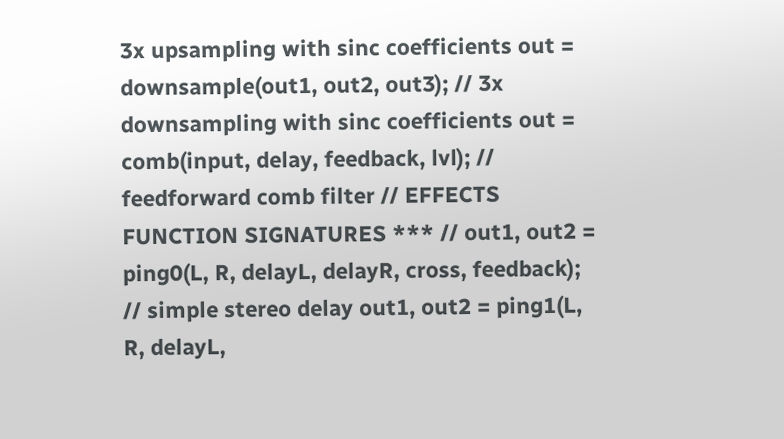3x upsampling with sinc coefficients out = downsample(out1, out2, out3); // 3x downsampling with sinc coefficients out = comb(input, delay, feedback, lvl); // feedforward comb filter // EFFECTS FUNCTION SIGNATURES *** // out1, out2 = ping0(L, R, delayL, delayR, cross, feedback); // simple stereo delay out1, out2 = ping1(L, R, delayL,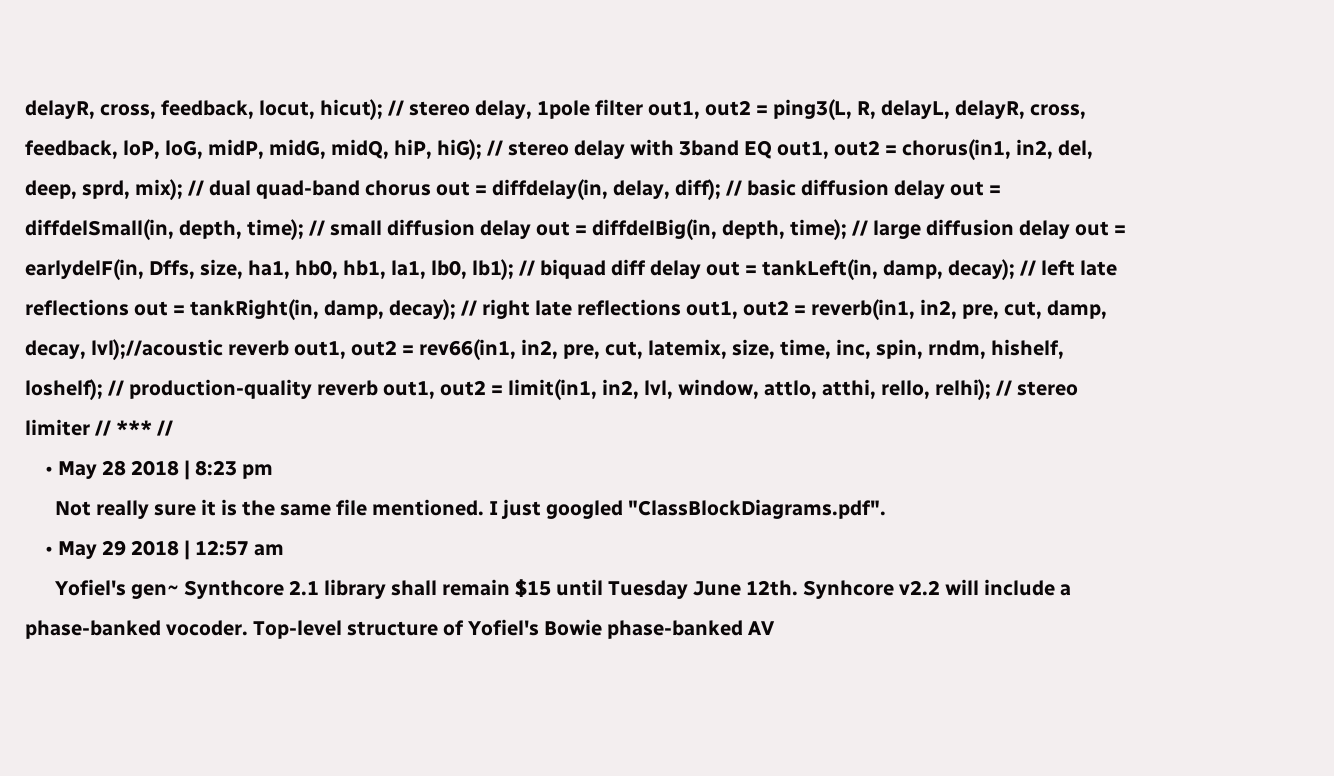delayR, cross, feedback, locut, hicut); // stereo delay, 1pole filter out1, out2 = ping3(L, R, delayL, delayR, cross, feedback, loP, loG, midP, midG, midQ, hiP, hiG); // stereo delay with 3band EQ out1, out2 = chorus(in1, in2, del, deep, sprd, mix); // dual quad-band chorus out = diffdelay(in, delay, diff); // basic diffusion delay out = diffdelSmall(in, depth, time); // small diffusion delay out = diffdelBig(in, depth, time); // large diffusion delay out = earlydelF(in, Dffs, size, ha1, hb0, hb1, la1, lb0, lb1); // biquad diff delay out = tankLeft(in, damp, decay); // left late reflections out = tankRight(in, damp, decay); // right late reflections out1, out2 = reverb(in1, in2, pre, cut, damp, decay, lvl);//acoustic reverb out1, out2 = rev66(in1, in2, pre, cut, latemix, size, time, inc, spin, rndm, hishelf, loshelf); // production-quality reverb out1, out2 = limit(in1, in2, lvl, window, attlo, atthi, rello, relhi); // stereo limiter // *** //
    • May 28 2018 | 8:23 pm
      Not really sure it is the same file mentioned. I just googled "ClassBlockDiagrams.pdf".
    • May 29 2018 | 12:57 am
      Yofiel's gen~ Synthcore 2.1 library shall remain $15 until Tuesday June 12th. Synhcore v2.2 will include a phase-banked vocoder. Top-level structure of Yofiel's Bowie phase-banked AV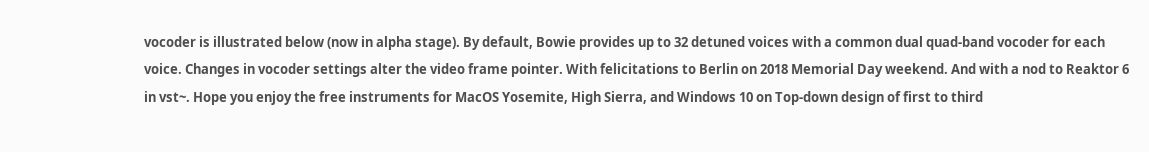vocoder is illustrated below (now in alpha stage). By default, Bowie provides up to 32 detuned voices with a common dual quad-band vocoder for each voice. Changes in vocoder settings alter the video frame pointer. With felicitations to Berlin on 2018 Memorial Day weekend. And with a nod to Reaktor 6 in vst~. Hope you enjoy the free instruments for MacOS Yosemite, High Sierra, and Windows 10 on Top-down design of first to third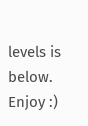levels is below. Enjoy :)